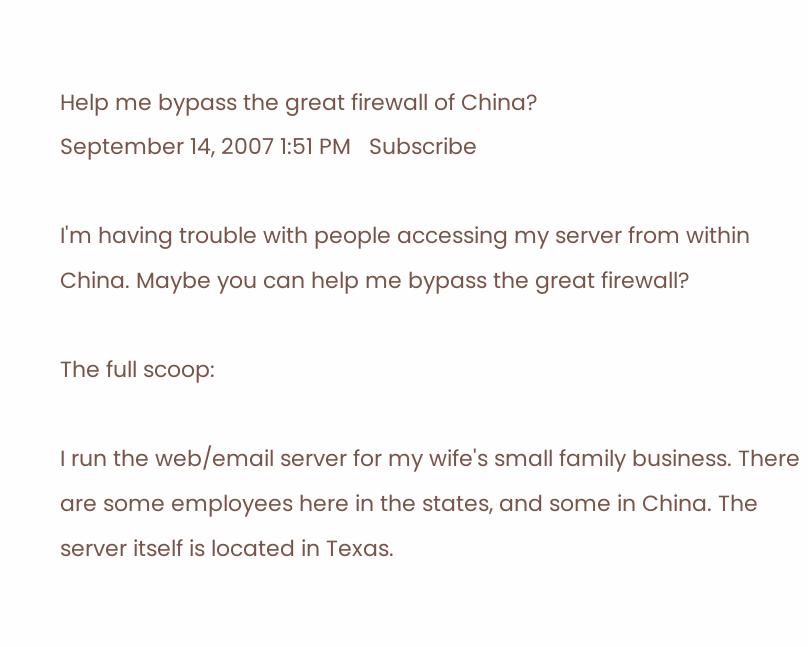Help me bypass the great firewall of China?
September 14, 2007 1:51 PM   Subscribe

I'm having trouble with people accessing my server from within China. Maybe you can help me bypass the great firewall?

The full scoop:

I run the web/email server for my wife's small family business. There are some employees here in the states, and some in China. The server itself is located in Texas.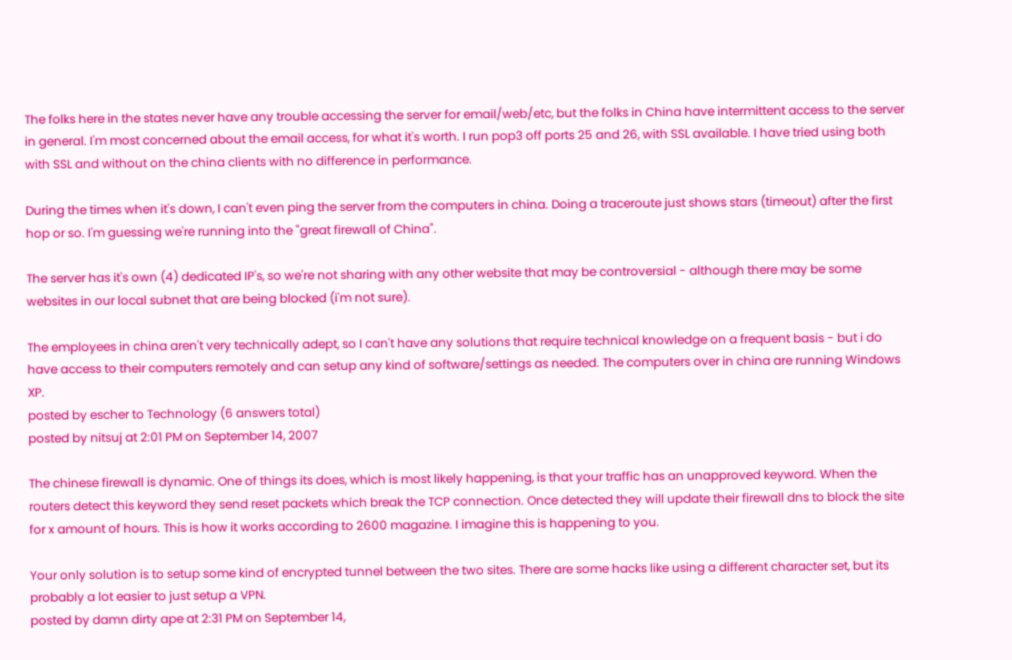The folks here in the states never have any trouble accessing the server for email/web/etc, but the folks in China have intermittent access to the server in general. I'm most concerned about the email access, for what it's worth. I run pop3 off ports 25 and 26, with SSL available. I have tried using both with SSL and without on the china clients with no difference in performance.

During the times when it's down, I can't even ping the server from the computers in china. Doing a traceroute just shows stars (timeout) after the first hop or so. I'm guessing we're running into the "great firewall of China".

The server has it's own (4) dedicated IP's, so we're not sharing with any other website that may be controversial - although there may be some websites in our local subnet that are being blocked (i'm not sure).

The employees in china aren't very technically adept, so I can't have any solutions that require technical knowledge on a frequent basis - but i do have access to their computers remotely and can setup any kind of software/settings as needed. The computers over in china are running Windows XP.
posted by escher to Technology (6 answers total)
posted by nitsuj at 2:01 PM on September 14, 2007

The chinese firewall is dynamic. One of things its does, which is most likely happening, is that your traffic has an unapproved keyword. When the routers detect this keyword they send reset packets which break the TCP connection. Once detected they will update their firewall dns to block the site for x amount of hours. This is how it works according to 2600 magazine. I imagine this is happening to you.

Your only solution is to setup some kind of encrypted tunnel between the two sites. There are some hacks like using a different character set, but its probably a lot easier to just setup a VPN.
posted by damn dirty ape at 2:31 PM on September 14,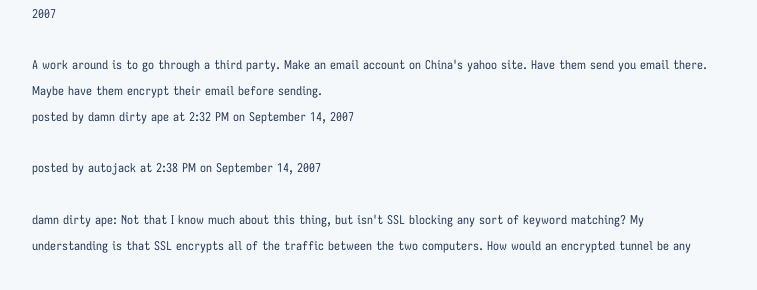2007

A work around is to go through a third party. Make an email account on China's yahoo site. Have them send you email there. Maybe have them encrypt their email before sending.
posted by damn dirty ape at 2:32 PM on September 14, 2007

posted by autojack at 2:38 PM on September 14, 2007

damn dirty ape: Not that I know much about this thing, but isn't SSL blocking any sort of keyword matching? My understanding is that SSL encrypts all of the traffic between the two computers. How would an encrypted tunnel be any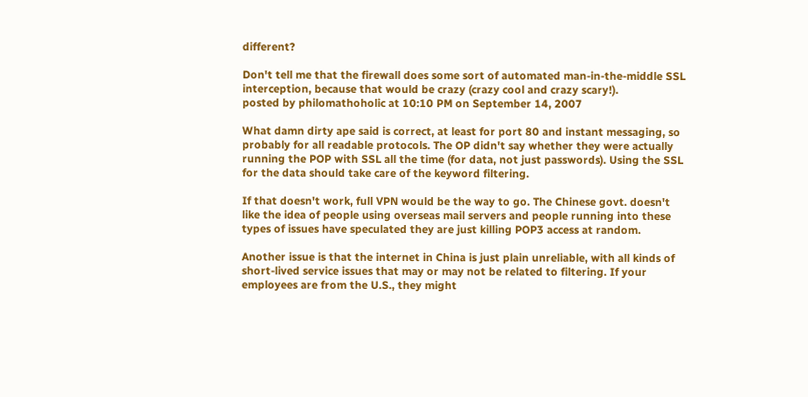different?

Don't tell me that the firewall does some sort of automated man-in-the-middle SSL interception, because that would be crazy (crazy cool and crazy scary!).
posted by philomathoholic at 10:10 PM on September 14, 2007

What damn dirty ape said is correct, at least for port 80 and instant messaging, so probably for all readable protocols. The OP didn't say whether they were actually running the POP with SSL all the time (for data, not just passwords). Using the SSL for the data should take care of the keyword filtering.

If that doesn't work, full VPN would be the way to go. The Chinese govt. doesn't like the idea of people using overseas mail servers and people running into these types of issues have speculated they are just killing POP3 access at random.

Another issue is that the internet in China is just plain unreliable, with all kinds of short-lived service issues that may or may not be related to filtering. If your employees are from the U.S., they might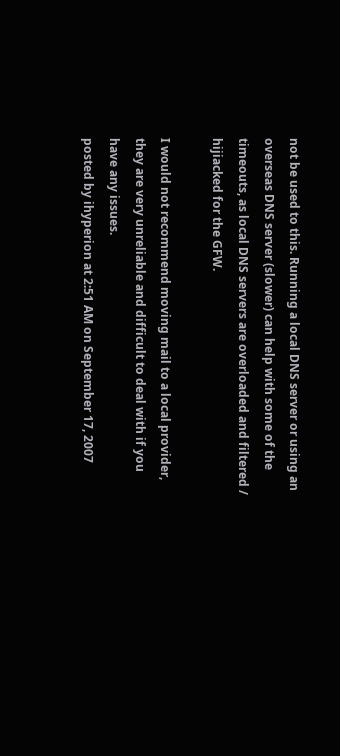not be used to this. Running a local DNS server or using an overseas DNS server (slower) can help with some of the timeouts, as local DNS servers are overloaded and filtered / hijiacked for the GFW.

I would not recommend moving mail to a local provider, they are very unreliable and difficult to deal with if you have any issues.
posted by ihyperion at 2:51 AM on September 17, 2007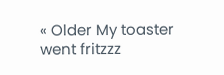« Older My toaster went fritzzz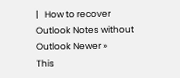|   How to recover Outlook Notes without Outlook Newer »
This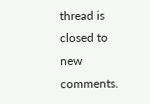thread is closed to new comments.